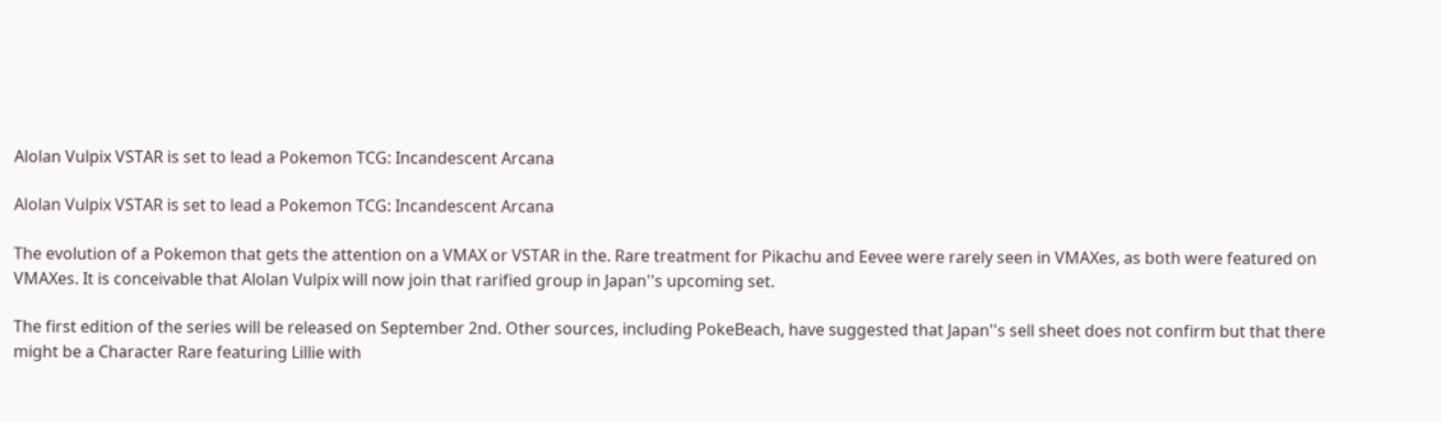Alolan Vulpix VSTAR is set to lead a Pokemon TCG: Incandescent Arcana

Alolan Vulpix VSTAR is set to lead a Pokemon TCG: Incandescent Arcana

The evolution of a Pokemon that gets the attention on a VMAX or VSTAR in the. Rare treatment for Pikachu and Eevee were rarely seen in VMAXes, as both were featured on VMAXes. It is conceivable that Alolan Vulpix will now join that rarified group in Japan''s upcoming set.

The first edition of the series will be released on September 2nd. Other sources, including PokeBeach, have suggested that Japan''s sell sheet does not confirm but that there might be a Character Rare featuring Lillie with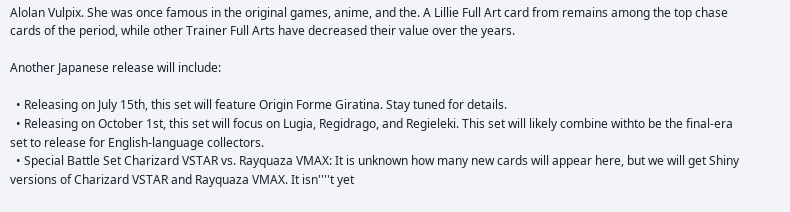Alolan Vulpix. She was once famous in the original games, anime, and the. A Lillie Full Art card from remains among the top chase cards of the period, while other Trainer Full Arts have decreased their value over the years.

Another Japanese release will include:

  • Releasing on July 15th, this set will feature Origin Forme Giratina. Stay tuned for details.
  • Releasing on October 1st, this set will focus on Lugia, Regidrago, and Regieleki. This set will likely combine withto be the final-era set to release for English-language collectors.
  • Special Battle Set Charizard VSTAR vs. Rayquaza VMAX: It is unknown how many new cards will appear here, but we will get Shiny versions of Charizard VSTAR and Rayquaza VMAX. It isn''''t yet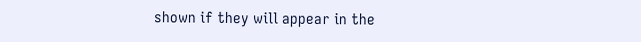shown if they will appear in the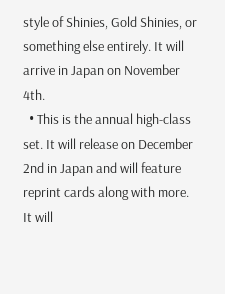style of Shinies, Gold Shinies, or something else entirely. It will arrive in Japan on November 4th.
  • This is the annual high-class set. It will release on December 2nd in Japan and will feature reprint cards along with more. It will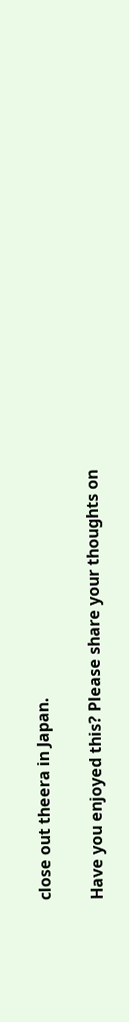close out theera in Japan.

Have you enjoyed this? Please share your thoughts on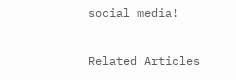social media!

Related Articles